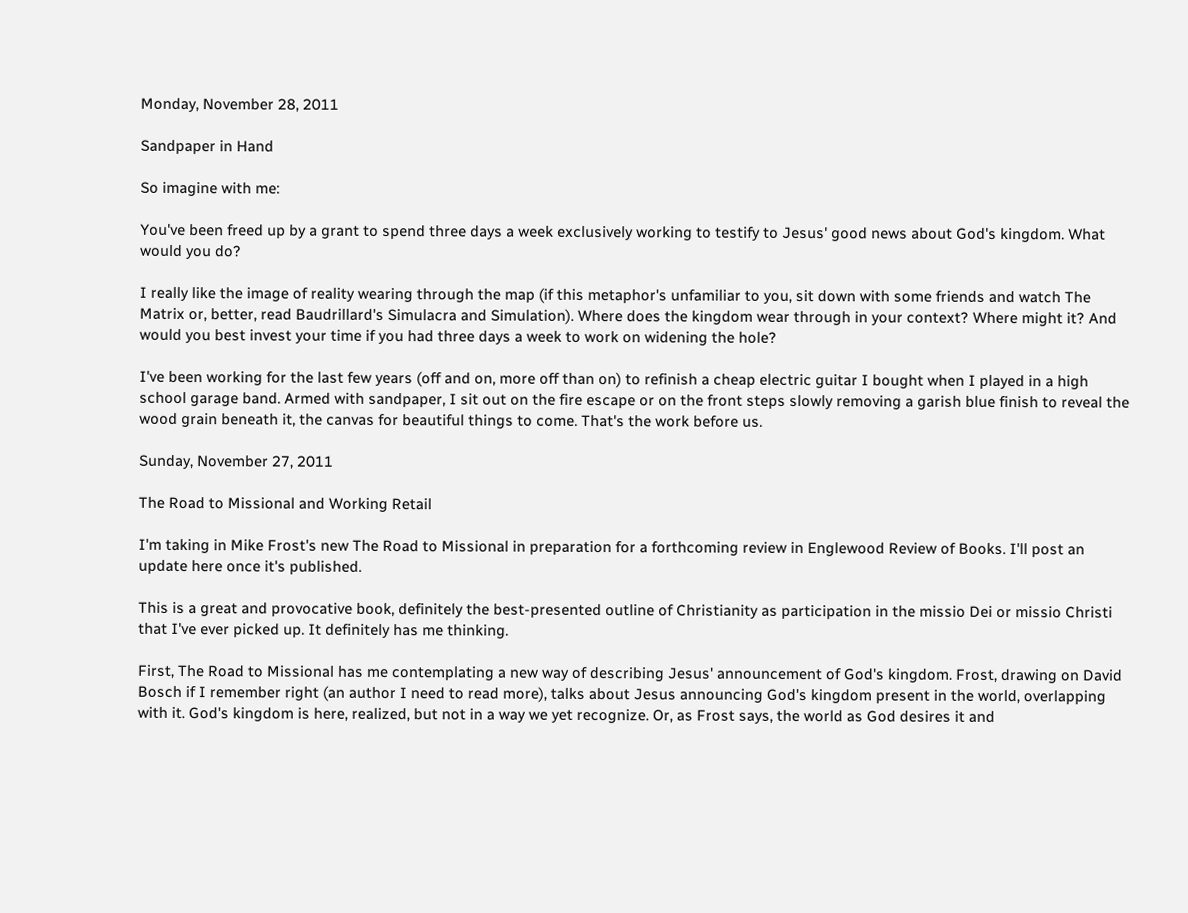Monday, November 28, 2011

Sandpaper in Hand

So imagine with me:

You've been freed up by a grant to spend three days a week exclusively working to testify to Jesus' good news about God's kingdom. What would you do?

I really like the image of reality wearing through the map (if this metaphor's unfamiliar to you, sit down with some friends and watch The Matrix or, better, read Baudrillard's Simulacra and Simulation). Where does the kingdom wear through in your context? Where might it? And would you best invest your time if you had three days a week to work on widening the hole?

I've been working for the last few years (off and on, more off than on) to refinish a cheap electric guitar I bought when I played in a high school garage band. Armed with sandpaper, I sit out on the fire escape or on the front steps slowly removing a garish blue finish to reveal the wood grain beneath it, the canvas for beautiful things to come. That's the work before us.

Sunday, November 27, 2011

The Road to Missional and Working Retail

I'm taking in Mike Frost's new The Road to Missional in preparation for a forthcoming review in Englewood Review of Books. I'll post an update here once it's published.

This is a great and provocative book, definitely the best-presented outline of Christianity as participation in the missio Dei or missio Christi that I've ever picked up. It definitely has me thinking.

First, The Road to Missional has me contemplating a new way of describing Jesus' announcement of God's kingdom. Frost, drawing on David Bosch if I remember right (an author I need to read more), talks about Jesus announcing God's kingdom present in the world, overlapping with it. God's kingdom is here, realized, but not in a way we yet recognize. Or, as Frost says, the world as God desires it and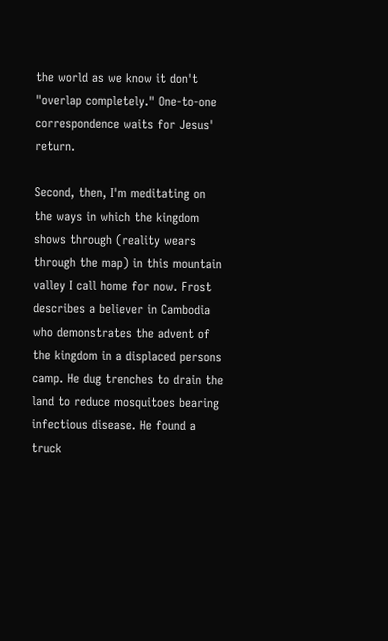the world as we know it don't "overlap completely." One-to-one correspondence waits for Jesus' return.

Second, then, I'm meditating on the ways in which the kingdom shows through (reality wears through the map) in this mountain valley I call home for now. Frost describes a believer in Cambodia who demonstrates the advent of the kingdom in a displaced persons camp. He dug trenches to drain the land to reduce mosquitoes bearing infectious disease. He found a truck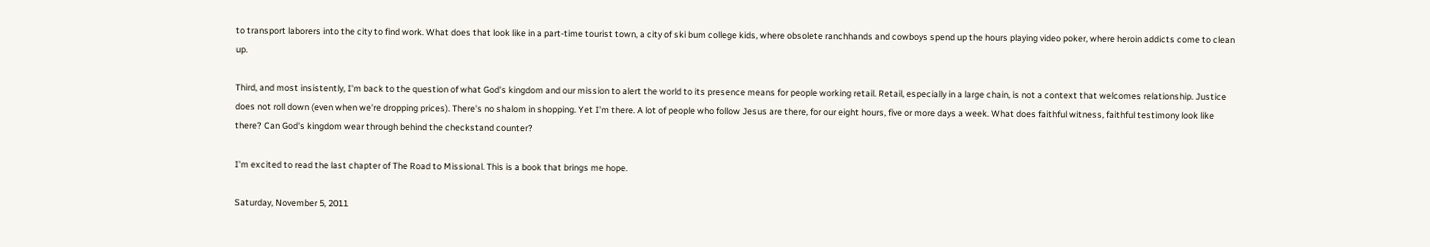to transport laborers into the city to find work. What does that look like in a part-time tourist town, a city of ski bum college kids, where obsolete ranchhands and cowboys spend up the hours playing video poker, where heroin addicts come to clean up.

Third, and most insistently, I'm back to the question of what God's kingdom and our mission to alert the world to its presence means for people working retail. Retail, especially in a large chain, is not a context that welcomes relationship. Justice does not roll down (even when we're dropping prices). There's no shalom in shopping. Yet I'm there. A lot of people who follow Jesus are there, for our eight hours, five or more days a week. What does faithful witness, faithful testimony look like there? Can God's kingdom wear through behind the checkstand counter?

I'm excited to read the last chapter of The Road to Missional. This is a book that brings me hope.

Saturday, November 5, 2011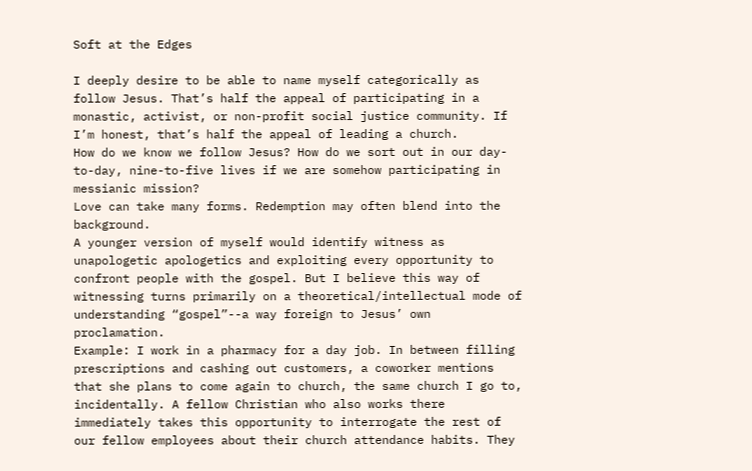Soft at the Edges

I deeply desire to be able to name myself categorically as follow Jesus. That’s half the appeal of participating in a monastic, activist, or non-profit social justice community. If I’m honest, that’s half the appeal of leading a church.
How do we know we follow Jesus? How do we sort out in our day-to-day, nine-to-five lives if we are somehow participating in messianic mission?
Love can take many forms. Redemption may often blend into the background.
A younger version of myself would identify witness as unapologetic apologetics and exploiting every opportunity to confront people with the gospel. But I believe this way of witnessing turns primarily on a theoretical/intellectual mode of understanding “gospel”--a way foreign to Jesus’ own proclamation.
Example: I work in a pharmacy for a day job. In between filling prescriptions and cashing out customers, a coworker mentions that she plans to come again to church, the same church I go to, incidentally. A fellow Christian who also works there immediately takes this opportunity to interrogate the rest of our fellow employees about their church attendance habits. They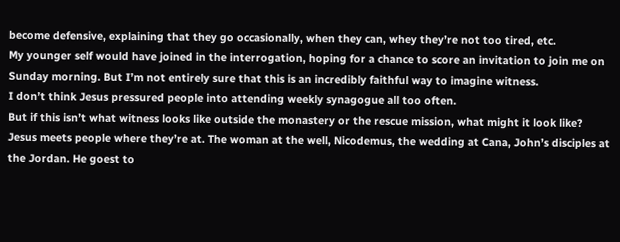become defensive, explaining that they go occasionally, when they can, whey they’re not too tired, etc.
My younger self would have joined in the interrogation, hoping for a chance to score an invitation to join me on Sunday morning. But I’m not entirely sure that this is an incredibly faithful way to imagine witness.
I don’t think Jesus pressured people into attending weekly synagogue all too often.
But if this isn’t what witness looks like outside the monastery or the rescue mission, what might it look like?
Jesus meets people where they’re at. The woman at the well, Nicodemus, the wedding at Cana, John’s disciples at the Jordan. He goest to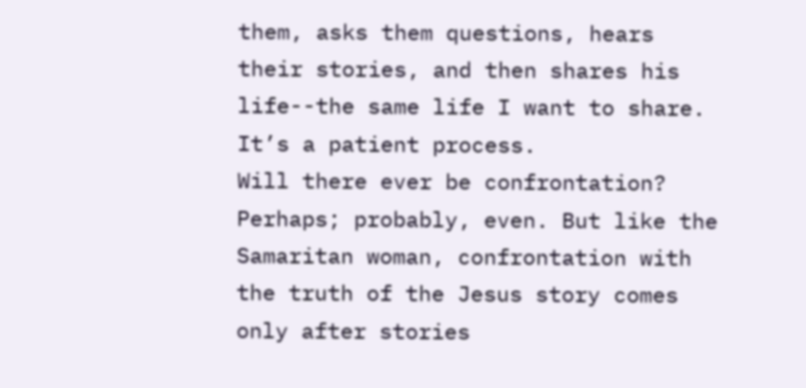them, asks them questions, hears their stories, and then shares his life--the same life I want to share. It’s a patient process.
Will there ever be confrontation? Perhaps; probably, even. But like the Samaritan woman, confrontation with the truth of the Jesus story comes only after stories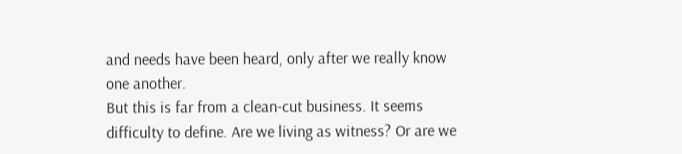and needs have been heard, only after we really know one another.
But this is far from a clean-cut business. It seems difficulty to define. Are we living as witness? Or are we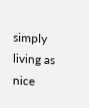simply living as nice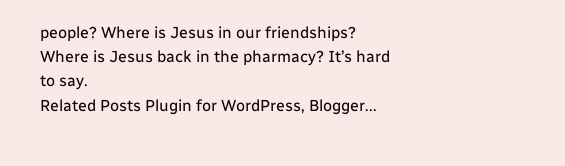people? Where is Jesus in our friendships? Where is Jesus back in the pharmacy? It’s hard to say.
Related Posts Plugin for WordPress, Blogger...